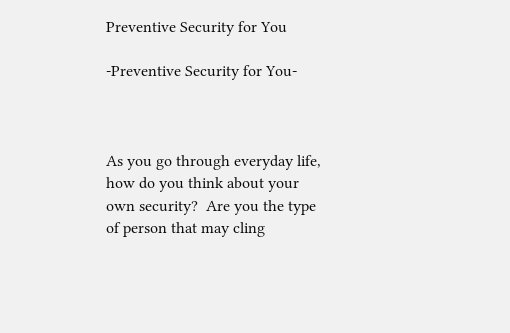Preventive Security for You

-Preventive Security for You-



As you go through everyday life, how do you think about your own security?  Are you the type of person that may cling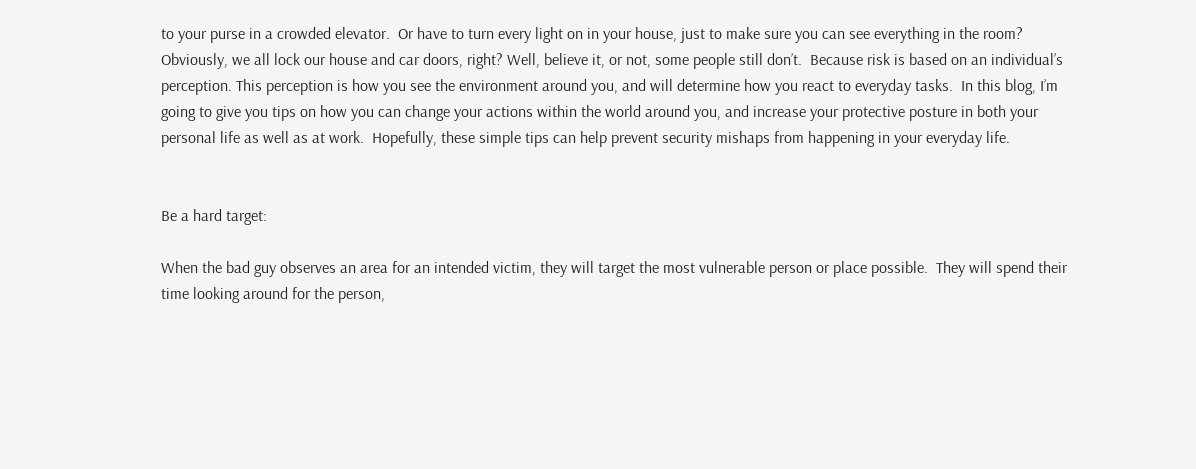to your purse in a crowded elevator.  Or have to turn every light on in your house, just to make sure you can see everything in the room?  Obviously, we all lock our house and car doors, right? Well, believe it, or not, some people still don’t.  Because risk is based on an individual’s perception. This perception is how you see the environment around you, and will determine how you react to everyday tasks.  In this blog, I’m going to give you tips on how you can change your actions within the world around you, and increase your protective posture in both your personal life as well as at work.  Hopefully, these simple tips can help prevent security mishaps from happening in your everyday life.


Be a hard target:

When the bad guy observes an area for an intended victim, they will target the most vulnerable person or place possible.  They will spend their time looking around for the person,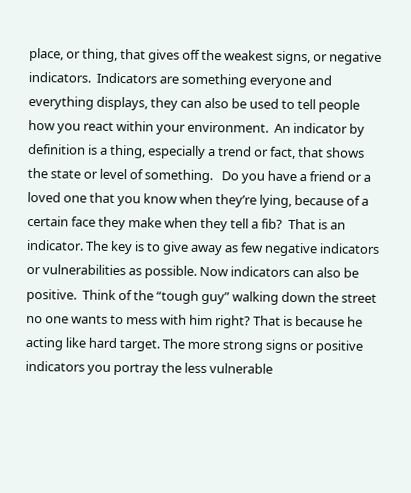place, or thing, that gives off the weakest signs, or negative indicators.  Indicators are something everyone and everything displays, they can also be used to tell people how you react within your environment.  An indicator by definition is a thing, especially a trend or fact, that shows the state or level of something.   Do you have a friend or a loved one that you know when they’re lying, because of a certain face they make when they tell a fib?  That is an indicator. The key is to give away as few negative indicators or vulnerabilities as possible. Now indicators can also be positive.  Think of the “tough guy” walking down the street no one wants to mess with him right? That is because he acting like hard target. The more strong signs or positive indicators you portray the less vulnerable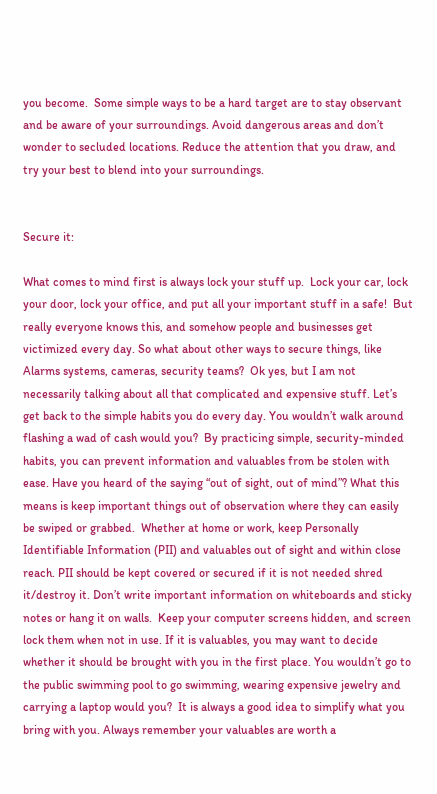you become.  Some simple ways to be a hard target are to stay observant and be aware of your surroundings. Avoid dangerous areas and don’t wonder to secluded locations. Reduce the attention that you draw, and try your best to blend into your surroundings.


Secure it:

What comes to mind first is always lock your stuff up.  Lock your car, lock your door, lock your office, and put all your important stuff in a safe!  But really everyone knows this, and somehow people and businesses get victimized every day. So what about other ways to secure things, like Alarms systems, cameras, security teams?  Ok yes, but I am not necessarily talking about all that complicated and expensive stuff. Let’s get back to the simple habits you do every day. You wouldn’t walk around flashing a wad of cash would you?  By practicing simple, security-minded habits, you can prevent information and valuables from be stolen with ease. Have you heard of the saying “out of sight, out of mind”? What this means is keep important things out of observation where they can easily be swiped or grabbed.  Whether at home or work, keep Personally Identifiable Information (PII) and valuables out of sight and within close reach. PII should be kept covered or secured if it is not needed shred it/destroy it. Don’t write important information on whiteboards and sticky notes or hang it on walls.  Keep your computer screens hidden, and screen lock them when not in use. If it is valuables, you may want to decide whether it should be brought with you in the first place. You wouldn’t go to the public swimming pool to go swimming, wearing expensive jewelry and carrying a laptop would you?  It is always a good idea to simplify what you bring with you. Always remember your valuables are worth a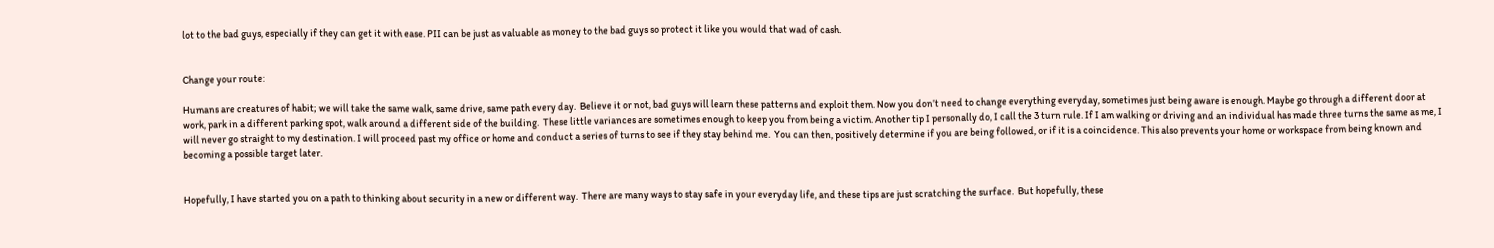lot to the bad guys, especially if they can get it with ease. PII can be just as valuable as money to the bad guys so protect it like you would that wad of cash.


Change your route:

Humans are creatures of habit; we will take the same walk, same drive, same path every day.  Believe it or not, bad guys will learn these patterns and exploit them. Now you don’t need to change everything everyday, sometimes just being aware is enough. Maybe go through a different door at work, park in a different parking spot, walk around a different side of the building.  These little variances are sometimes enough to keep you from being a victim. Another tip I personally do, I call the 3 turn rule. If I am walking or driving and an individual has made three turns the same as me, I will never go straight to my destination. I will proceed past my office or home and conduct a series of turns to see if they stay behind me.  You can then, positively determine if you are being followed, or if it is a coincidence. This also prevents your home or workspace from being known and becoming a possible target later.


Hopefully, I have started you on a path to thinking about security in a new or different way.  There are many ways to stay safe in your everyday life, and these tips are just scratching the surface.  But hopefully, these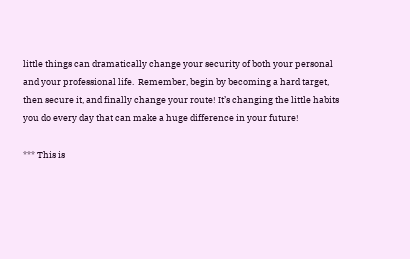little things can dramatically change your security of both your personal and your professional life.  Remember, begin by becoming a hard target, then secure it, and finally change your route! It’s changing the little habits you do every day that can make a huge difference in your future!

*** This is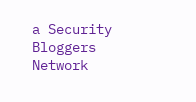a Security Bloggers Network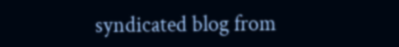syndicated blog from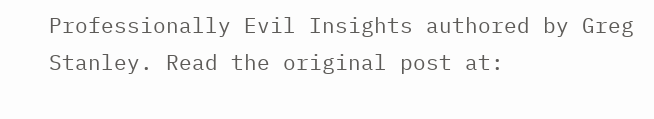Professionally Evil Insights authored by Greg Stanley. Read the original post at: